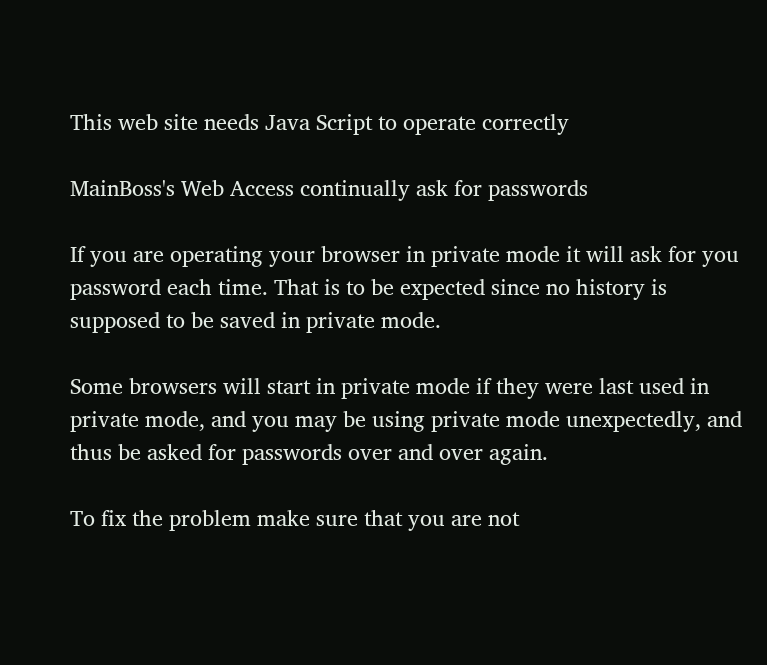This web site needs Java Script to operate correctly

MainBoss's Web Access continually ask for passwords

If you are operating your browser in private mode it will ask for you password each time. That is to be expected since no history is supposed to be saved in private mode.

Some browsers will start in private mode if they were last used in private mode, and you may be using private mode unexpectedly, and thus be asked for passwords over and over again.

To fix the problem make sure that you are not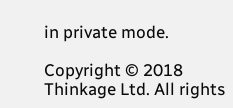in private mode.

Copyright © 2018 Thinkage Ltd. All rights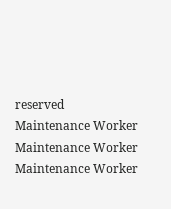reserved
Maintenance Worker Maintenance Worker Maintenance Worker